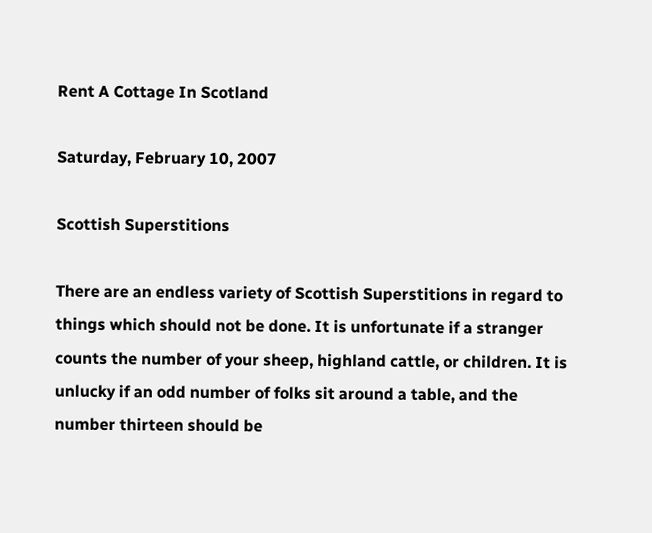Rent A Cottage In Scotland

Saturday, February 10, 2007

Scottish Superstitions

There are an endless variety of Scottish Superstitions in regard to things which should not be done. It is unfortunate if a stranger counts the number of your sheep, highland cattle, or children. It is unlucky if an odd number of folks sit around a table, and the number thirteen should be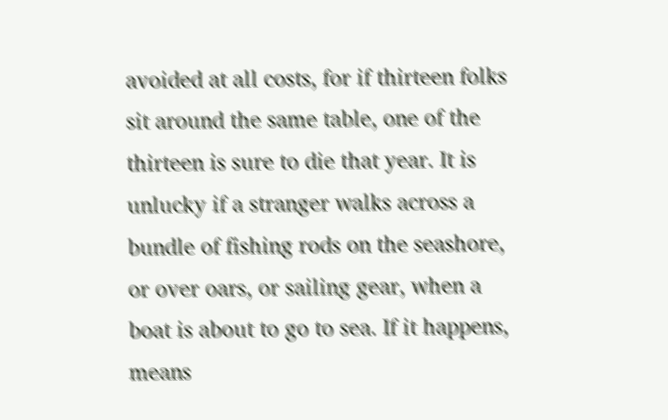avoided at all costs, for if thirteen folks sit around the same table, one of the thirteen is sure to die that year. It is unlucky if a stranger walks across a bundle of fishing rods on the seashore, or over oars, or sailing gear, when a boat is about to go to sea. If it happens, means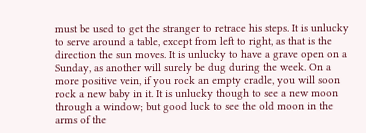must be used to get the stranger to retrace his steps. It is unlucky to serve around a table, except from left to right, as that is the direction the sun moves. It is unlucky to have a grave open on a Sunday, as another will surely be dug during the week. On a more positive vein, if you rock an empty cradle, you will soon rock a new baby in it. It is unlucky though to see a new moon through a window; but good luck to see the old moon in the arms of the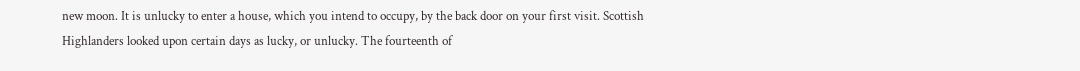new moon. It is unlucky to enter a house, which you intend to occupy, by the back door on your first visit. Scottish Highlanders looked upon certain days as lucky, or unlucky. The fourteenth of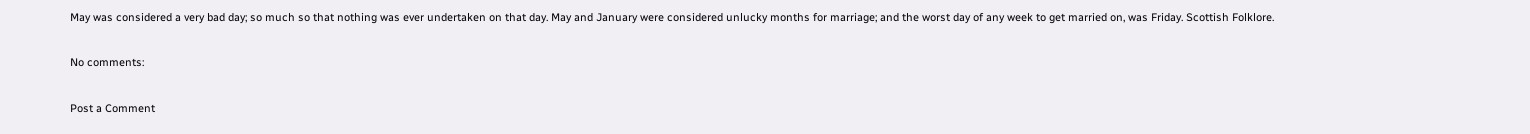May was considered a very bad day; so much so that nothing was ever undertaken on that day. May and January were considered unlucky months for marriage; and the worst day of any week to get married on, was Friday. Scottish Folklore.

No comments:

Post a Comment